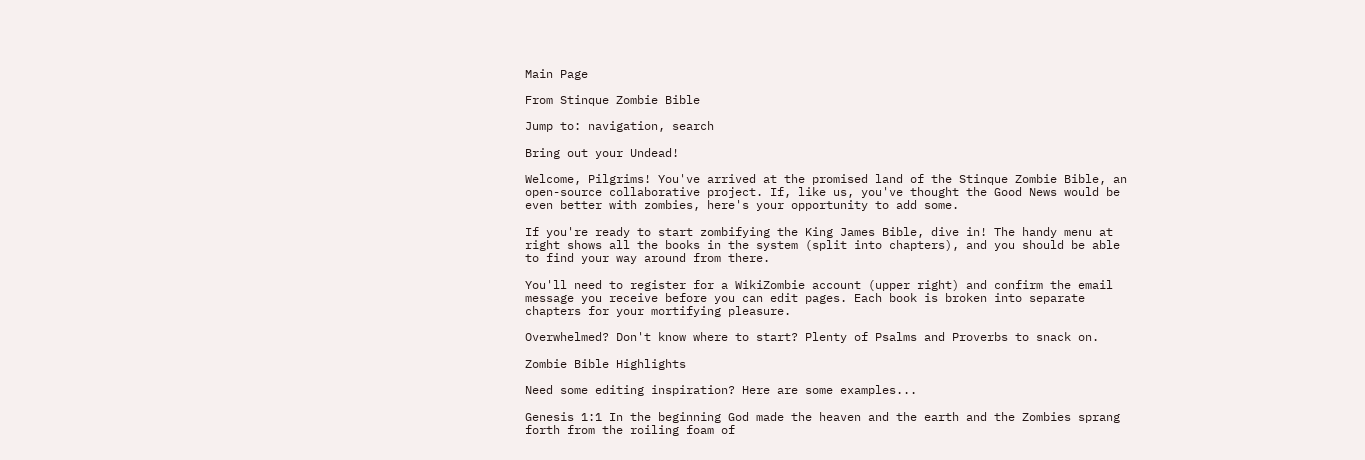Main Page

From Stinque Zombie Bible

Jump to: navigation, search

Bring out your Undead!

Welcome, Pilgrims! You've arrived at the promised land of the Stinque Zombie Bible, an open-source collaborative project. If, like us, you've thought the Good News would be even better with zombies, here's your opportunity to add some.

If you're ready to start zombifying the King James Bible, dive in! The handy menu at right shows all the books in the system (split into chapters), and you should be able to find your way around from there.

You'll need to register for a WikiZombie account (upper right) and confirm the email message you receive before you can edit pages. Each book is broken into separate chapters for your mortifying pleasure.

Overwhelmed? Don't know where to start? Plenty of Psalms and Proverbs to snack on.

Zombie Bible Highlights

Need some editing inspiration? Here are some examples...

Genesis 1:1 In the beginning God made the heaven and the earth and the Zombies sprang forth from the roiling foam of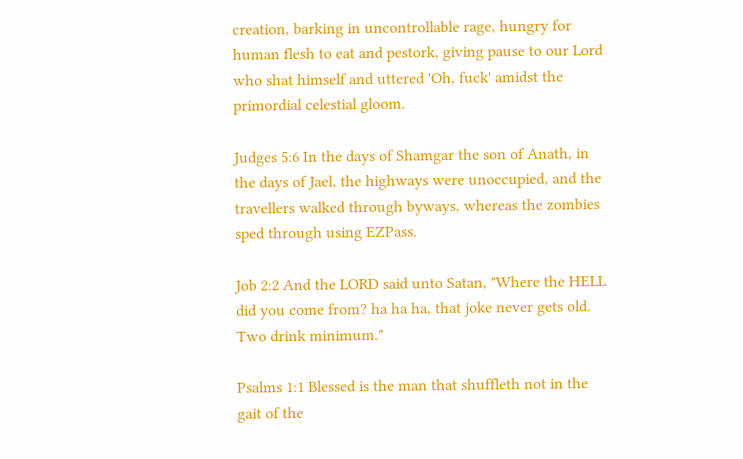creation, barking in uncontrollable rage, hungry for human flesh to eat and pestork, giving pause to our Lord who shat himself and uttered 'Oh, fuck' amidst the primordial celestial gloom.

Judges 5:6 In the days of Shamgar the son of Anath, in the days of Jael, the highways were unoccupied, and the travellers walked through byways, whereas the zombies sped through using EZPass.

Job 2:2 And the LORD said unto Satan, "Where the HELL did you come from? ha ha ha, that joke never gets old. Two drink minimum."

Psalms 1:1 Blessed is the man that shuffleth not in the gait of the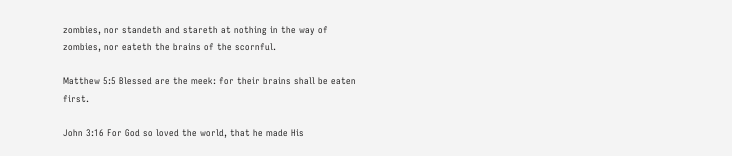zombies, nor standeth and stareth at nothing in the way of zombies, nor eateth the brains of the scornful.

Matthew 5:5 Blessed are the meek: for their brains shall be eaten first.

John 3:16 For God so loved the world, that he made His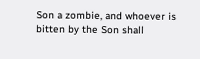Son a zombie, and whoever is bitten by the Son shall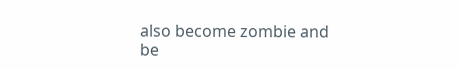also become zombie and be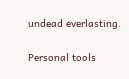undead everlasting.

Personal tools